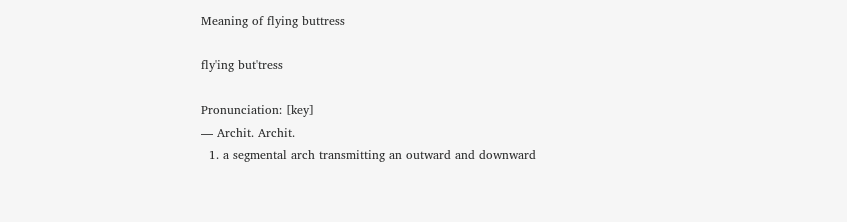Meaning of flying buttress

fly'ing but'tress

Pronunciation: [key]
— Archit. Archit.
  1. a segmental arch transmitting an outward and downward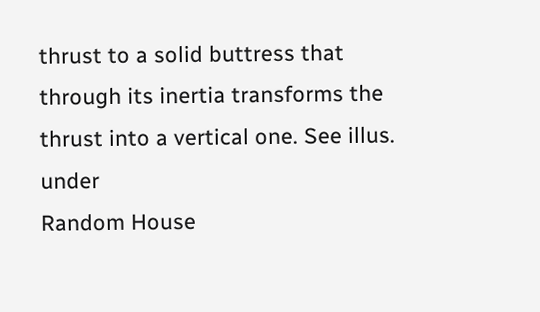thrust to a solid buttress that through its inertia transforms the thrust into a vertical one. See illus. under
Random House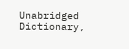Unabridged Dictionary,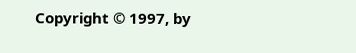Copyright © 1997, by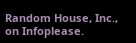Random House, Inc., on Infoplease.